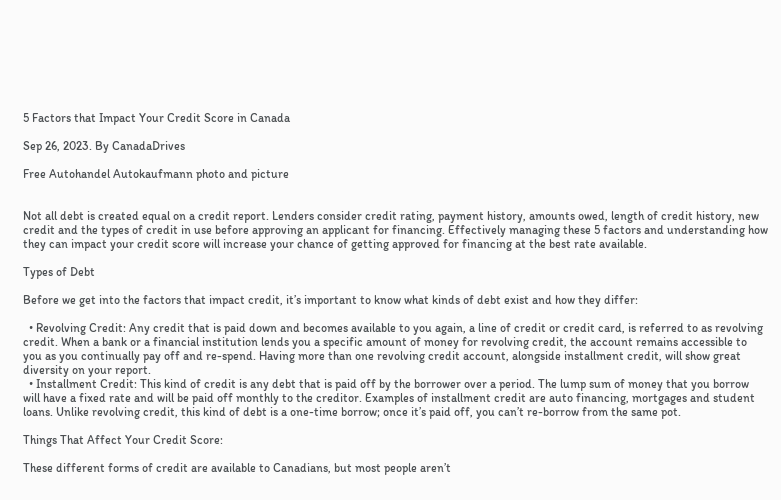5 Factors that Impact Your Credit Score in Canada

Sep 26, 2023. By CanadaDrives

Free Autohandel Autokaufmann photo and picture


Not all debt is created equal on a credit report. Lenders consider credit rating, payment history, amounts owed, length of credit history, new credit and the types of credit in use before approving an applicant for financing. Effectively managing these 5 factors and understanding how they can impact your credit score will increase your chance of getting approved for financing at the best rate available.

Types of Debt

Before we get into the factors that impact credit, it’s important to know what kinds of debt exist and how they differ:

  • Revolving Credit: Any credit that is paid down and becomes available to you again, a line of credit or credit card, is referred to as revolving credit. When a bank or a financial institution lends you a specific amount of money for revolving credit, the account remains accessible to you as you continually pay off and re-spend. Having more than one revolving credit account, alongside installment credit, will show great diversity on your report.
  • Installment Credit: This kind of credit is any debt that is paid off by the borrower over a period. The lump sum of money that you borrow will have a fixed rate and will be paid off monthly to the creditor. Examples of installment credit are auto financing, mortgages and student loans. Unlike revolving credit, this kind of debt is a one-time borrow; once it’s paid off, you can’t re-borrow from the same pot.

Things That Affect Your Credit Score:

These different forms of credit are available to Canadians, but most people aren’t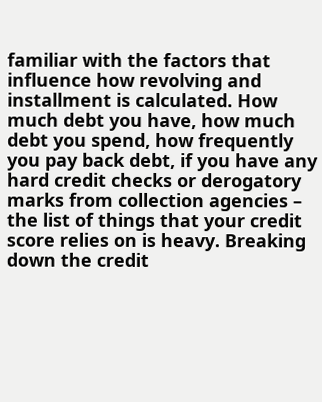familiar with the factors that influence how revolving and installment is calculated. How much debt you have, how much debt you spend, how frequently you pay back debt, if you have any hard credit checks or derogatory marks from collection agencies – the list of things that your credit score relies on is heavy. Breaking down the credit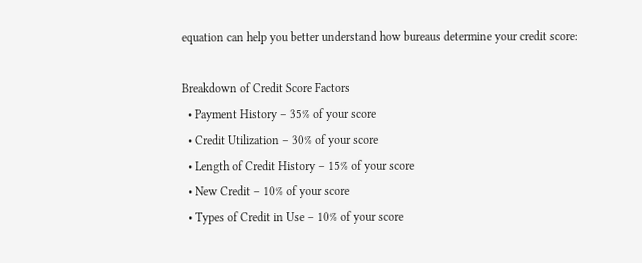equation can help you better understand how bureaus determine your credit score:

Breakdown of Credit Score Factors
  • Payment History – 35% of your score
  • Credit Utilization – 30% of your score
  • Length of Credit History – 15% of your score
  • New Credit – 10% of your score
  • Types of Credit in Use – 10% of your score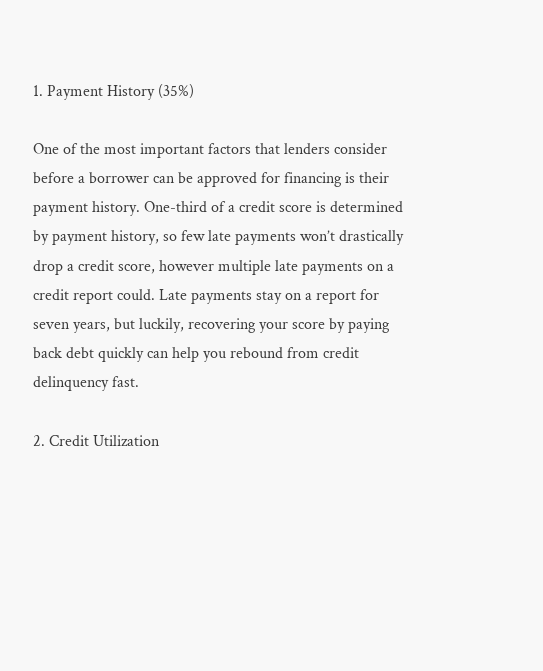1. Payment History (35%)

One of the most important factors that lenders consider before a borrower can be approved for financing is their payment history. One-third of a credit score is determined by payment history, so few late payments won’t drastically drop a credit score, however multiple late payments on a credit report could. Late payments stay on a report for seven years, but luckily, recovering your score by paying back debt quickly can help you rebound from credit delinquency fast.

2. Credit Utilization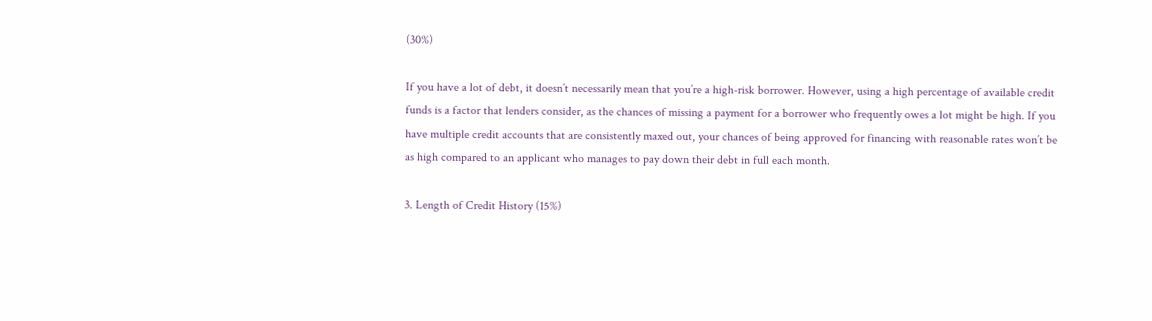(30%)

If you have a lot of debt, it doesn’t necessarily mean that you’re a high-risk borrower. However, using a high percentage of available credit funds is a factor that lenders consider, as the chances of missing a payment for a borrower who frequently owes a lot might be high. If you have multiple credit accounts that are consistently maxed out, your chances of being approved for financing with reasonable rates won’t be as high compared to an applicant who manages to pay down their debt in full each month.

3. Length of Credit History (15%)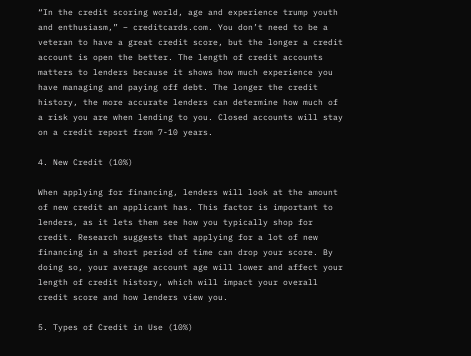“In the credit scoring world, age and experience trump youth and enthusiasm,” – creditcards.com. You don’t need to be a veteran to have a great credit score, but the longer a credit account is open the better. The length of credit accounts matters to lenders because it shows how much experience you have managing and paying off debt. The longer the credit history, the more accurate lenders can determine how much of a risk you are when lending to you. Closed accounts will stay on a credit report from 7-10 years.

4. New Credit (10%)

When applying for financing, lenders will look at the amount of new credit an applicant has. This factor is important to lenders, as it lets them see how you typically shop for credit. Research suggests that applying for a lot of new financing in a short period of time can drop your score. By doing so, your average account age will lower and affect your length of credit history, which will impact your overall credit score and how lenders view you.

5. Types of Credit in Use (10%)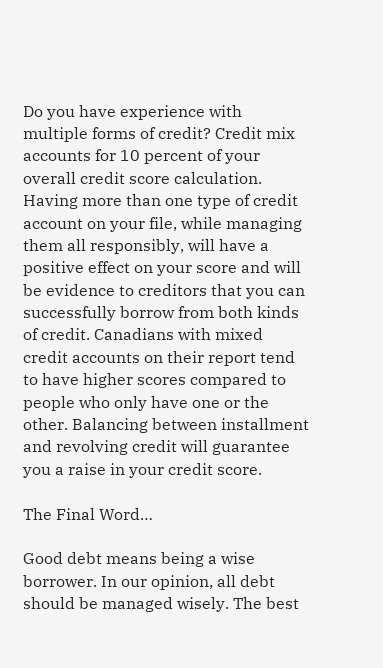Do you have experience with multiple forms of credit? Credit mix accounts for 10 percent of your overall credit score calculation. Having more than one type of credit account on your file, while managing them all responsibly, will have a positive effect on your score and will be evidence to creditors that you can successfully borrow from both kinds of credit. Canadians with mixed credit accounts on their report tend to have higher scores compared to people who only have one or the other. Balancing between installment and revolving credit will guarantee you a raise in your credit score.

The Final Word…

Good debt means being a wise borrower. In our opinion, all debt should be managed wisely. The best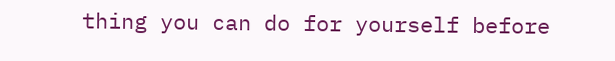thing you can do for yourself before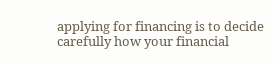applying for financing is to decide carefully how your financial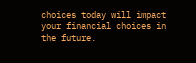choices today will impact your financial choices in the future.